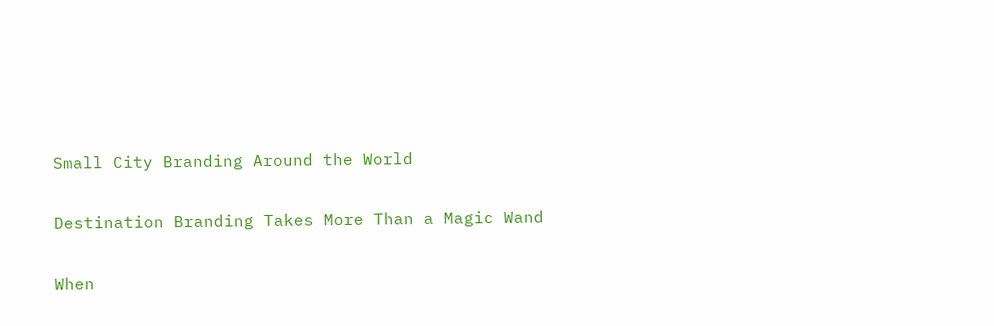Small City Branding Around the World

Destination Branding Takes More Than a Magic Wand

When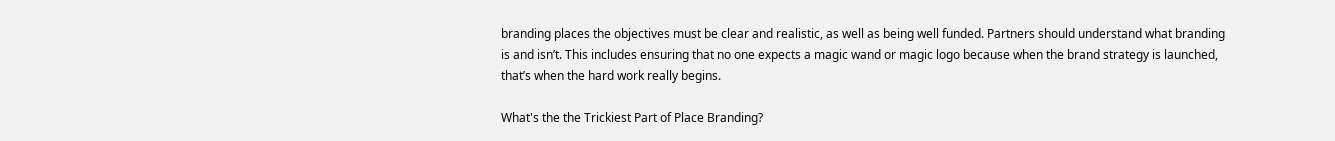branding places the objectives must be clear and realistic, as well as being well funded. Partners should understand what branding is and isn’t. This includes ensuring that no one expects a magic wand or magic logo because when the brand strategy is launched, that’s when the hard work really begins.

What's the the Trickiest Part of Place Branding?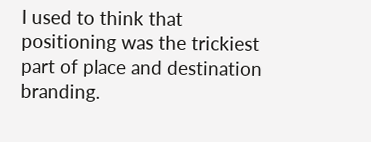I used to think that positioning was the trickiest part of place and destination branding.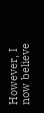However, I now believe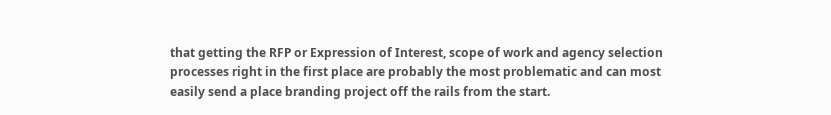that getting the RFP or Expression of Interest, scope of work and agency selection processes right in the first place are probably the most problematic and can most easily send a place branding project off the rails from the start.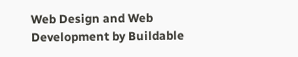Web Design and Web Development by Buildable